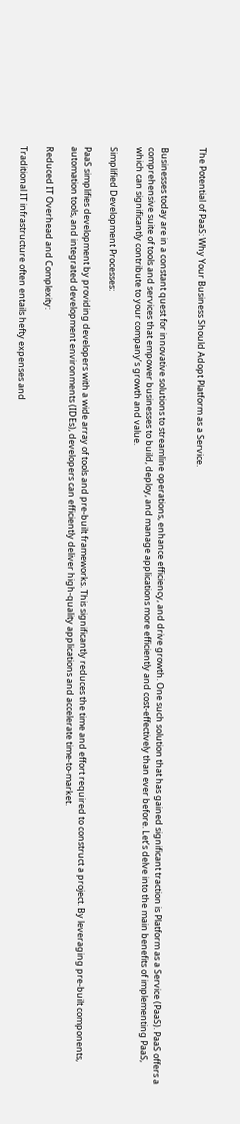The Potential of PaaS: Why Your Business Should Adopt Platform as a Service.


Businesses today are in a constant quest for innovative solutions to streamline operations, enhance efficiency, and drive growth. One such solution that has gained significant traction is Platform as a Service (PaaS). PaaS offers a comprehensive suite of tools and services that empower businesses to build, deploy, and manage applications more efficiently and cost-effectively than ever before. Let’s delve into the main benefits of implementing PaaS, which can significantly contribute to your company’s growth and value.

Simplified Development Processes:

PaaS simplifies development by providing developers with a wide array of tools and pre-built frameworks. This significantly reduces the time and effort required to construct a project. By leveraging pre-built components, automation tools, and integrated development environments (IDEs), developers can efficiently deliver high-quality applications and accelerate time-to-market.

Reduced IT Overhead and Complexity:

Traditional IT infrastructure often entails hefty expenses and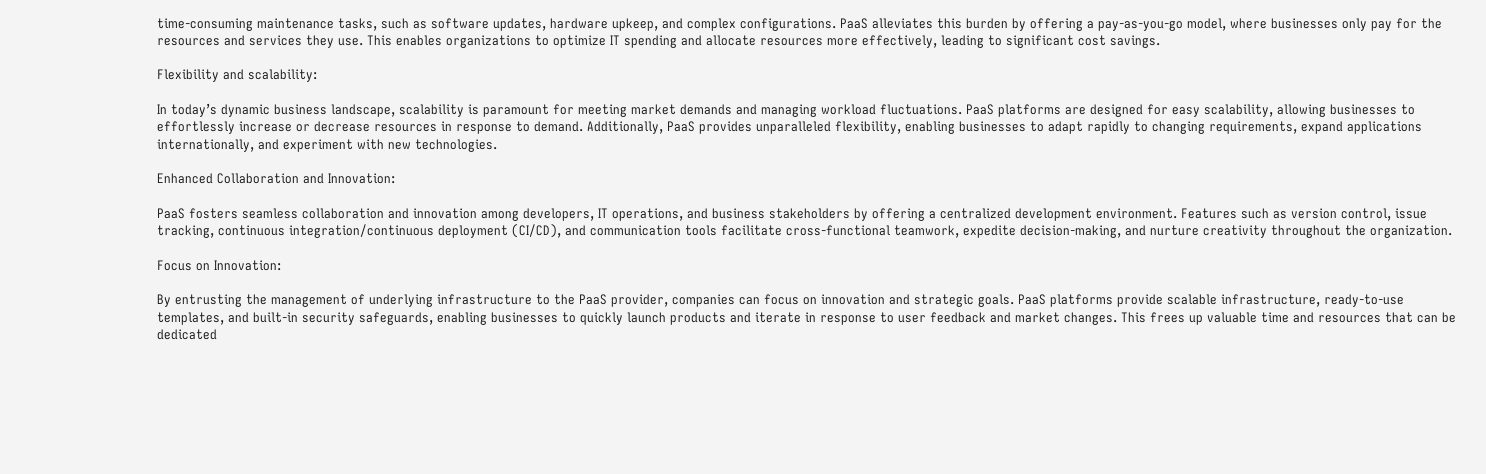time-consuming maintenance tasks, such as software updates, hardware upkeep, and complex configurations. PaaS alleviates this burden by offering a pay-as-you-go model, where businesses only pay for the resources and services they use. This enables organizations to optimize IT spending and allocate resources more effectively, leading to significant cost savings.

Flexibility and scalability:

In today’s dynamic business landscape, scalability is paramount for meeting market demands and managing workload fluctuations. PaaS platforms are designed for easy scalability, allowing businesses to effortlessly increase or decrease resources in response to demand. Additionally, PaaS provides unparalleled flexibility, enabling businesses to adapt rapidly to changing requirements, expand applications internationally, and experiment with new technologies.

Enhanced Collaboration and Innovation:

PaaS fosters seamless collaboration and innovation among developers, IT operations, and business stakeholders by offering a centralized development environment. Features such as version control, issue tracking, continuous integration/continuous deployment (CI/CD), and communication tools facilitate cross-functional teamwork, expedite decision-making, and nurture creativity throughout the organization.

Focus on Innovation:

By entrusting the management of underlying infrastructure to the PaaS provider, companies can focus on innovation and strategic goals. PaaS platforms provide scalable infrastructure, ready-to-use templates, and built-in security safeguards, enabling businesses to quickly launch products and iterate in response to user feedback and market changes. This frees up valuable time and resources that can be dedicated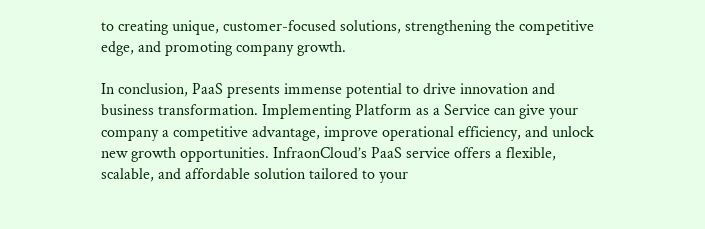to creating unique, customer-focused solutions, strengthening the competitive edge, and promoting company growth.

In conclusion, PaaS presents immense potential to drive innovation and business transformation. Implementing Platform as a Service can give your company a competitive advantage, improve operational efficiency, and unlock new growth opportunities. InfraonCloud’s PaaS service offers a flexible, scalable, and affordable solution tailored to your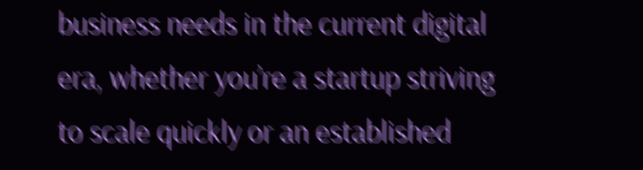business needs in the current digital era, whether you’re a startup striving to scale quickly or an established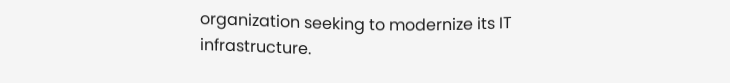organization seeking to modernize its IT infrastructure.